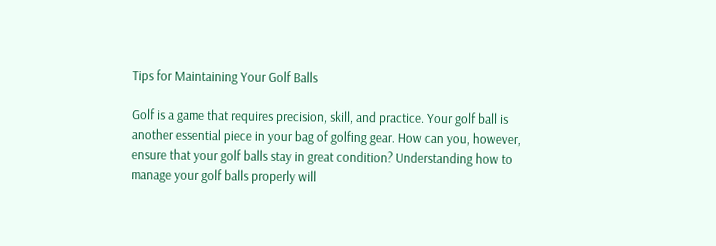Tips for Maintaining Your Golf Balls

Golf is a game that requires precision, skill, and practice. Your golf ball is another essential piece in your bag of golfing gear. How can you, however, ensure that your golf balls stay in great condition? Understanding how to manage your golf balls properly will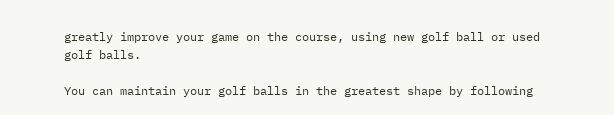greatly improve your game on the course, using new golf ball or used golf balls.

You can maintain your golf balls in the greatest shape by following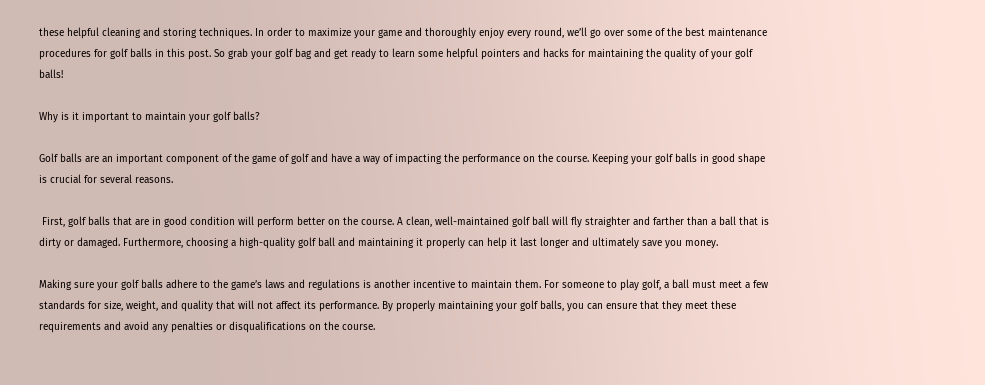these helpful cleaning and storing techniques. In order to maximize your game and thoroughly enjoy every round, we’ll go over some of the best maintenance procedures for golf balls in this post. So grab your golf bag and get ready to learn some helpful pointers and hacks for maintaining the quality of your golf balls!

Why is it important to maintain your golf balls?

Golf balls are an important component of the game of golf and have a way of impacting the performance on the course. Keeping your golf balls in good shape is crucial for several reasons.

 First, golf balls that are in good condition will perform better on the course. A clean, well-maintained golf ball will fly straighter and farther than a ball that is dirty or damaged. Furthermore, choosing a high-quality golf ball and maintaining it properly can help it last longer and ultimately save you money.

Making sure your golf balls adhere to the game’s laws and regulations is another incentive to maintain them. For someone to play golf, a ball must meet a few standards for size, weight, and quality that will not affect its performance. By properly maintaining your golf balls, you can ensure that they meet these requirements and avoid any penalties or disqualifications on the course.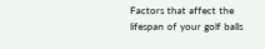Factors that affect the lifespan of your golf balls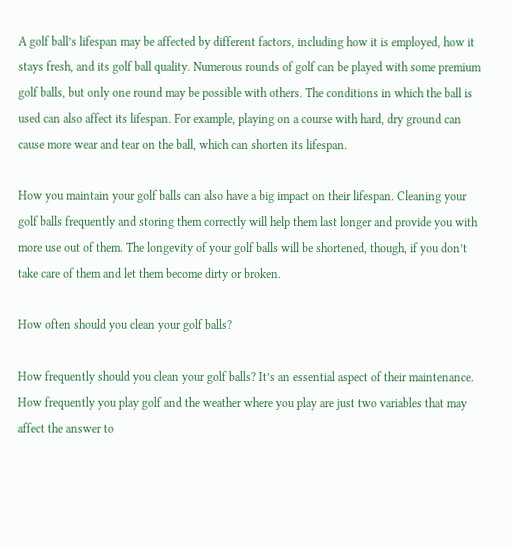A golf ball’s lifespan may be affected by different factors, including how it is employed, how it stays fresh, and its golf ball quality. Numerous rounds of golf can be played with some premium golf balls, but only one round may be possible with others. The conditions in which the ball is used can also affect its lifespan. For example, playing on a course with hard, dry ground can cause more wear and tear on the ball, which can shorten its lifespan.

How you maintain your golf balls can also have a big impact on their lifespan. Cleaning your golf balls frequently and storing them correctly will help them last longer and provide you with more use out of them. The longevity of your golf balls will be shortened, though, if you don’t take care of them and let them become dirty or broken.

How often should you clean your golf balls?

How frequently should you clean your golf balls? It’s an essential aspect of their maintenance. How frequently you play golf and the weather where you play are just two variables that may affect the answer to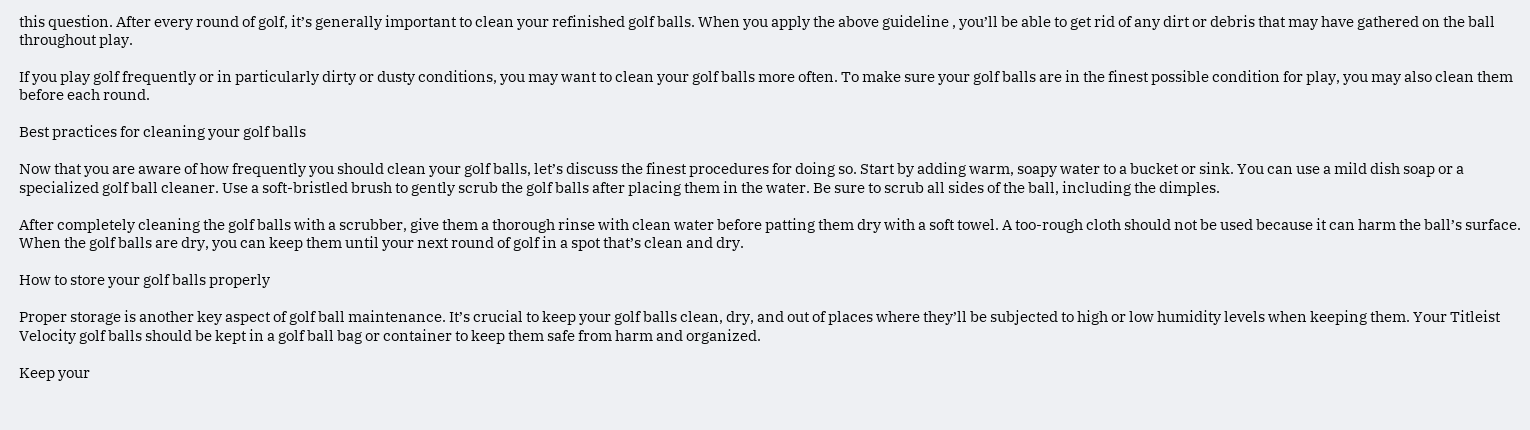this question. After every round of golf, it’s generally important to clean your refinished golf balls. When you apply the above guideline , you’ll be able to get rid of any dirt or debris that may have gathered on the ball throughout play.

If you play golf frequently or in particularly dirty or dusty conditions, you may want to clean your golf balls more often. To make sure your golf balls are in the finest possible condition for play, you may also clean them before each round.

Best practices for cleaning your golf balls

Now that you are aware of how frequently you should clean your golf balls, let’s discuss the finest procedures for doing so. Start by adding warm, soapy water to a bucket or sink. You can use a mild dish soap or a specialized golf ball cleaner. Use a soft-bristled brush to gently scrub the golf balls after placing them in the water. Be sure to scrub all sides of the ball, including the dimples.

After completely cleaning the golf balls with a scrubber, give them a thorough rinse with clean water before patting them dry with a soft towel. A too-rough cloth should not be used because it can harm the ball’s surface. When the golf balls are dry, you can keep them until your next round of golf in a spot that’s clean and dry.

How to store your golf balls properly

Proper storage is another key aspect of golf ball maintenance. It’s crucial to keep your golf balls clean, dry, and out of places where they’ll be subjected to high or low humidity levels when keeping them. Your Titleist Velocity golf balls should be kept in a golf ball bag or container to keep them safe from harm and organized.

Keep your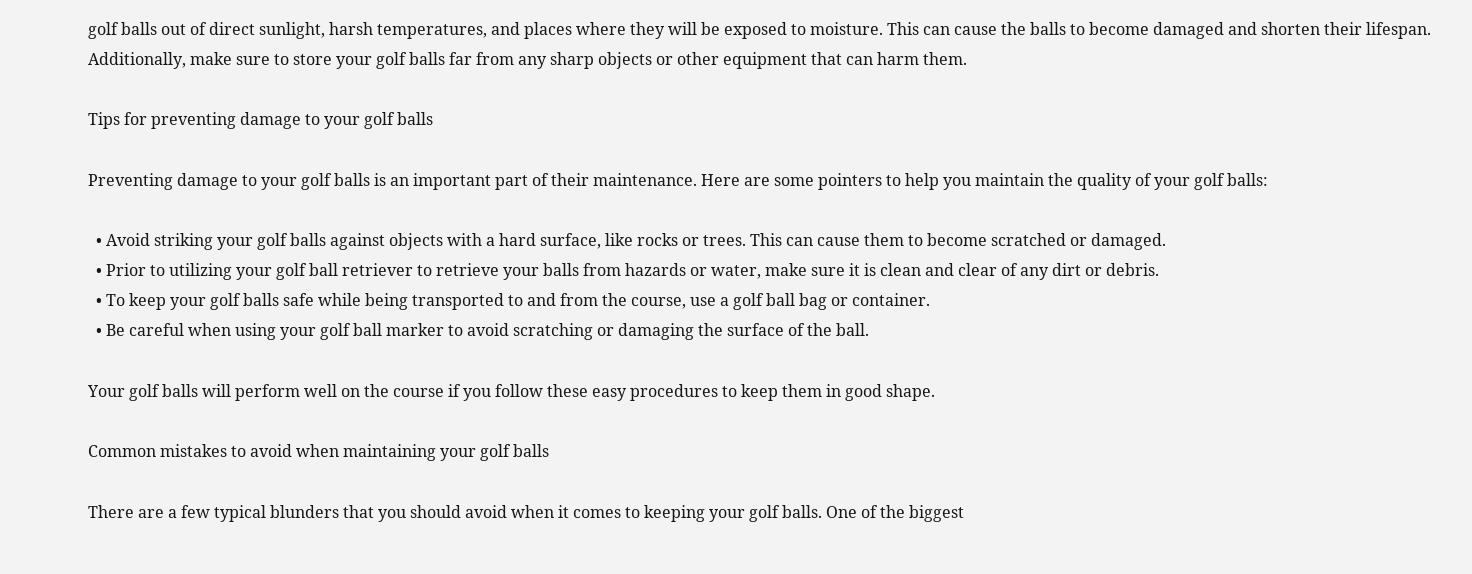golf balls out of direct sunlight, harsh temperatures, and places where they will be exposed to moisture. This can cause the balls to become damaged and shorten their lifespan. Additionally, make sure to store your golf balls far from any sharp objects or other equipment that can harm them.

Tips for preventing damage to your golf balls

Preventing damage to your golf balls is an important part of their maintenance. Here are some pointers to help you maintain the quality of your golf balls:

  • Avoid striking your golf balls against objects with a hard surface, like rocks or trees. This can cause them to become scratched or damaged.
  • Prior to utilizing your golf ball retriever to retrieve your balls from hazards or water, make sure it is clean and clear of any dirt or debris.
  • To keep your golf balls safe while being transported to and from the course, use a golf ball bag or container.
  • Be careful when using your golf ball marker to avoid scratching or damaging the surface of the ball.

Your golf balls will perform well on the course if you follow these easy procedures to keep them in good shape.

Common mistakes to avoid when maintaining your golf balls

There are a few typical blunders that you should avoid when it comes to keeping your golf balls. One of the biggest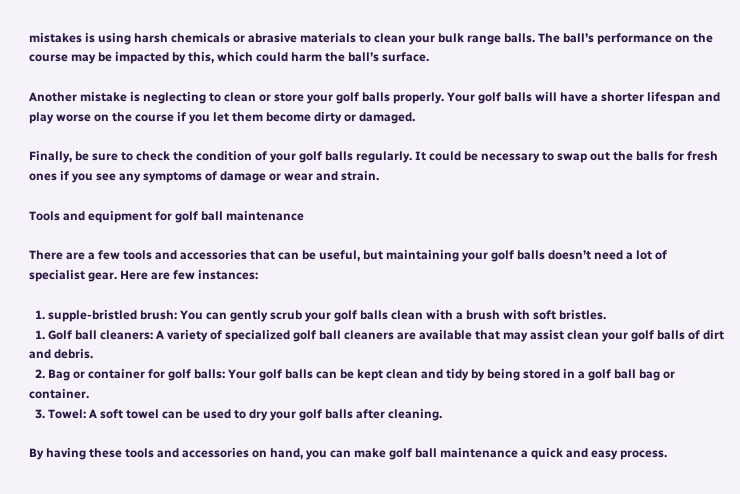mistakes is using harsh chemicals or abrasive materials to clean your bulk range balls. The ball’s performance on the course may be impacted by this, which could harm the ball’s surface.

Another mistake is neglecting to clean or store your golf balls properly. Your golf balls will have a shorter lifespan and play worse on the course if you let them become dirty or damaged.

Finally, be sure to check the condition of your golf balls regularly. It could be necessary to swap out the balls for fresh ones if you see any symptoms of damage or wear and strain.

Tools and equipment for golf ball maintenance

There are a few tools and accessories that can be useful, but maintaining your golf balls doesn’t need a lot of specialist gear. Here are few instances:

  1. supple-bristled brush: You can gently scrub your golf balls clean with a brush with soft bristles.
  1. Golf ball cleaners: A variety of specialized golf ball cleaners are available that may assist clean your golf balls of dirt and debris.
  2. Bag or container for golf balls: Your golf balls can be kept clean and tidy by being stored in a golf ball bag or container.
  3. Towel: A soft towel can be used to dry your golf balls after cleaning.

By having these tools and accessories on hand, you can make golf ball maintenance a quick and easy process.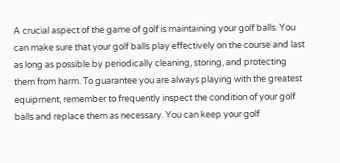A crucial aspect of the game of golf is maintaining your golf balls. You can make sure that your golf balls play effectively on the course and last as long as possible by periodically cleaning, storing, and protecting them from harm. To guarantee you are always playing with the greatest equipment, remember to frequently inspect the condition of your golf balls and replace them as necessary. You can keep your golf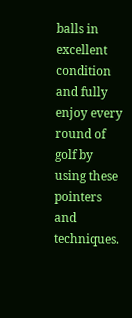balls in excellent condition and fully enjoy every round of golf by using these pointers and techniques.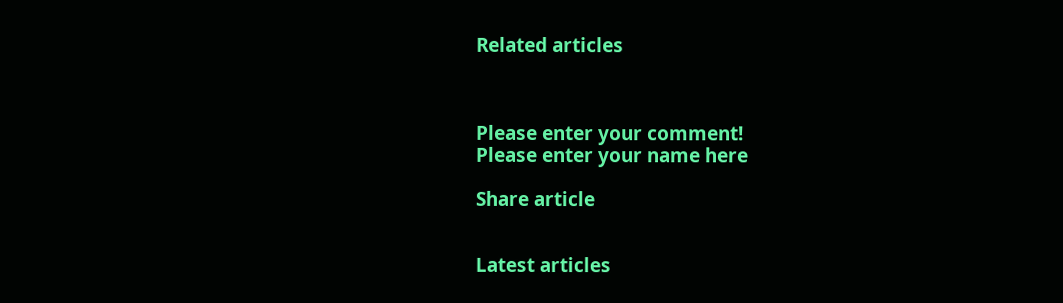Related articles



Please enter your comment!
Please enter your name here

Share article


Latest articles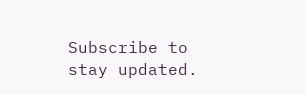Subscribe to stay updated.